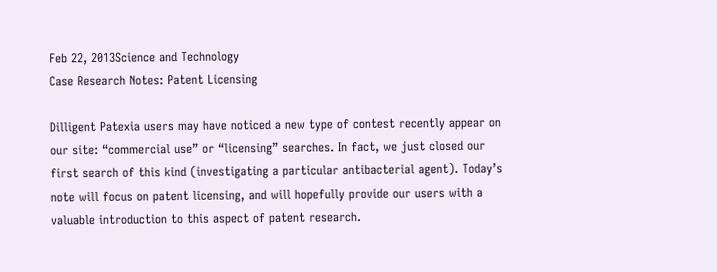Feb 22, 2013Science and Technology
Case Research Notes: Patent Licensing

Dilligent Patexia users may have noticed a new type of contest recently appear on our site: “commercial use” or “licensing” searches. In fact, we just closed our first search of this kind (investigating a particular antibacterial agent). Today’s note will focus on patent licensing, and will hopefully provide our users with a valuable introduction to this aspect of patent research.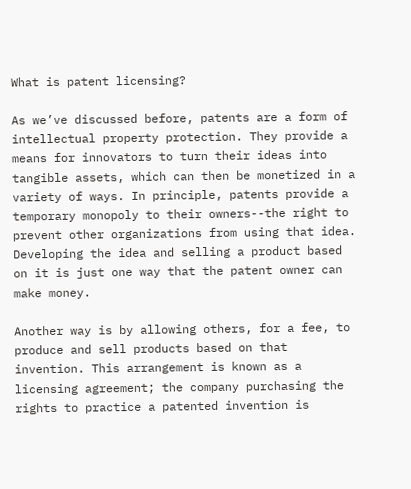What is patent licensing?

As we’ve discussed before, patents are a form of intellectual property protection. They provide a means for innovators to turn their ideas into tangible assets, which can then be monetized in a variety of ways. In principle, patents provide a temporary monopoly to their owners--the right to prevent other organizations from using that idea. Developing the idea and selling a product based on it is just one way that the patent owner can make money.

Another way is by allowing others, for a fee, to produce and sell products based on that invention. This arrangement is known as a licensing agreement; the company purchasing the rights to practice a patented invention is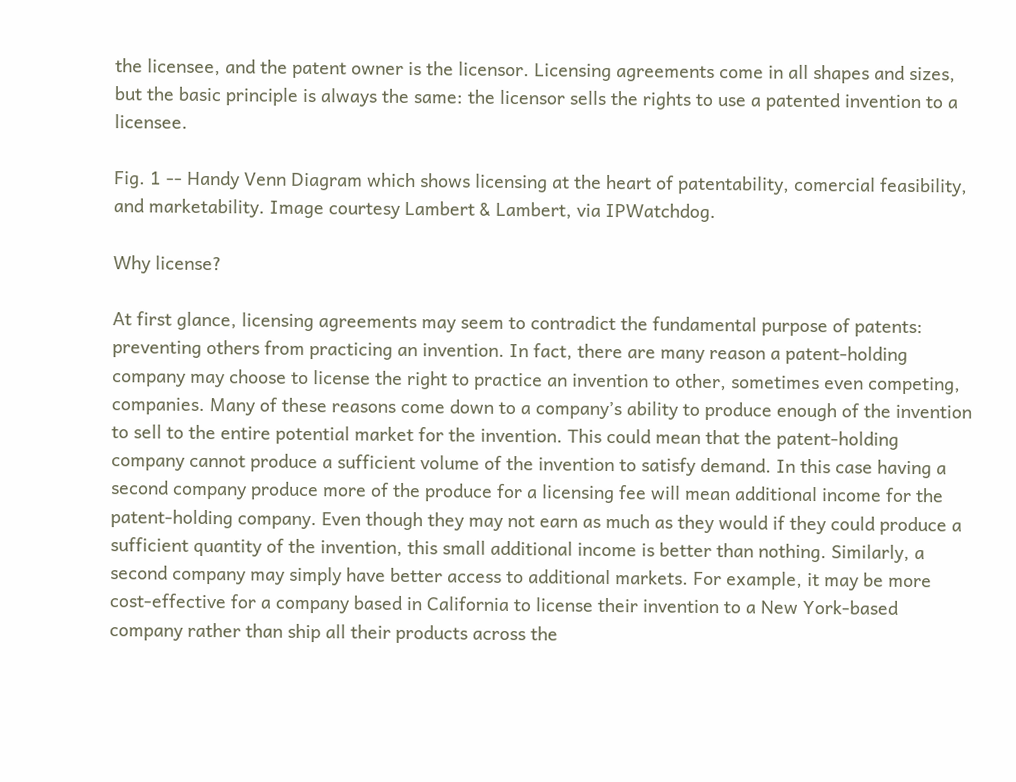the licensee, and the patent owner is the licensor. Licensing agreements come in all shapes and sizes, but the basic principle is always the same: the licensor sells the rights to use a patented invention to a licensee.

Fig. 1 -- Handy Venn Diagram which shows licensing at the heart of patentability, comercial feasibility, and marketability. Image courtesy Lambert & Lambert, via IPWatchdog.

Why license?

At first glance, licensing agreements may seem to contradict the fundamental purpose of patents: preventing others from practicing an invention. In fact, there are many reason a patent-holding company may choose to license the right to practice an invention to other, sometimes even competing, companies. Many of these reasons come down to a company’s ability to produce enough of the invention to sell to the entire potential market for the invention. This could mean that the patent-holding company cannot produce a sufficient volume of the invention to satisfy demand. In this case having a second company produce more of the produce for a licensing fee will mean additional income for the patent-holding company. Even though they may not earn as much as they would if they could produce a sufficient quantity of the invention, this small additional income is better than nothing. Similarly, a second company may simply have better access to additional markets. For example, it may be more cost-effective for a company based in California to license their invention to a New York-based company rather than ship all their products across the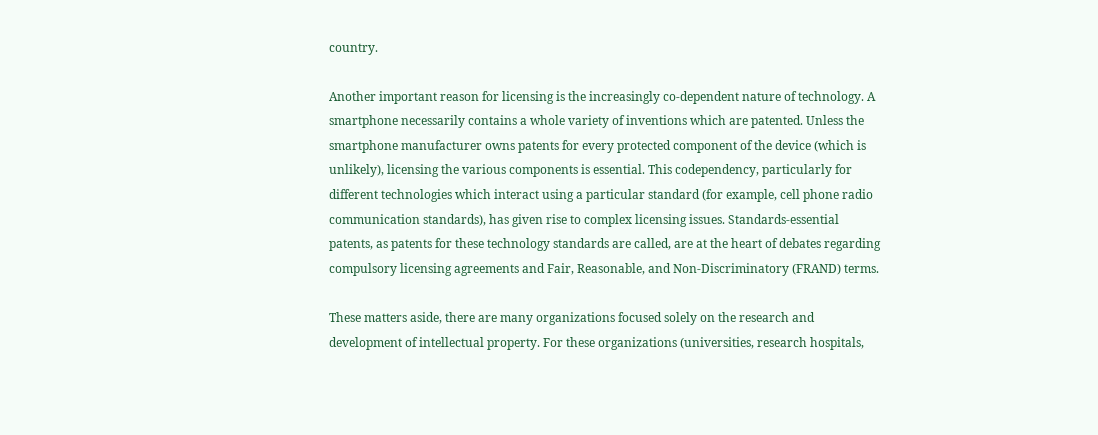country.

Another important reason for licensing is the increasingly co-dependent nature of technology. A smartphone necessarily contains a whole variety of inventions which are patented. Unless the smartphone manufacturer owns patents for every protected component of the device (which is unlikely), licensing the various components is essential. This codependency, particularly for different technologies which interact using a particular standard (for example, cell phone radio communication standards), has given rise to complex licensing issues. Standards-essential patents, as patents for these technology standards are called, are at the heart of debates regarding compulsory licensing agreements and Fair, Reasonable, and Non-Discriminatory (FRAND) terms.

These matters aside, there are many organizations focused solely on the research and development of intellectual property. For these organizations (universities, research hospitals,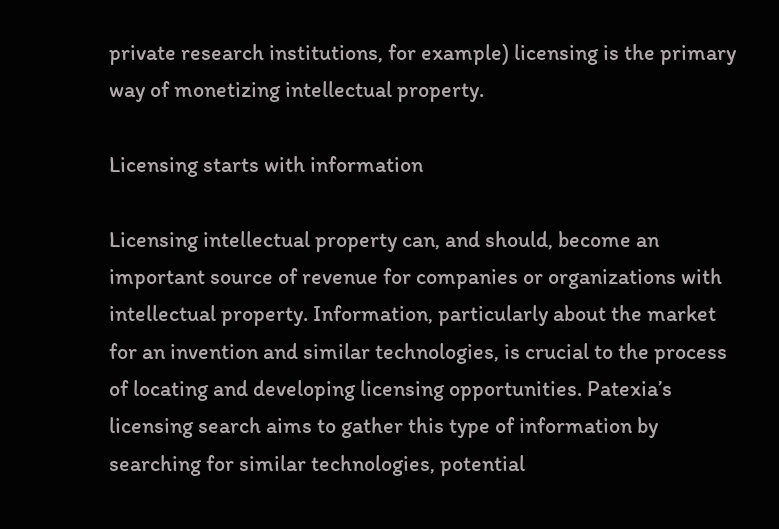private research institutions, for example) licensing is the primary way of monetizing intellectual property.

Licensing starts with information

Licensing intellectual property can, and should, become an important source of revenue for companies or organizations with intellectual property. Information, particularly about the market for an invention and similar technologies, is crucial to the process of locating and developing licensing opportunities. Patexia’s licensing search aims to gather this type of information by searching for similar technologies, potential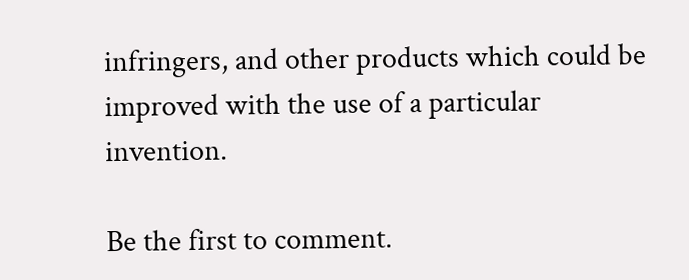infringers, and other products which could be improved with the use of a particular invention.

Be the first to comment.